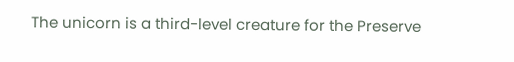The unicorn is a third-level creature for the Preserve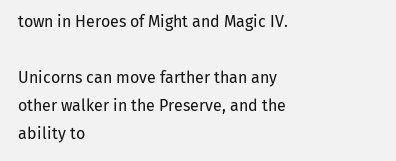town in Heroes of Might and Magic IV.

Unicorns can move farther than any other walker in the Preserve, and the ability to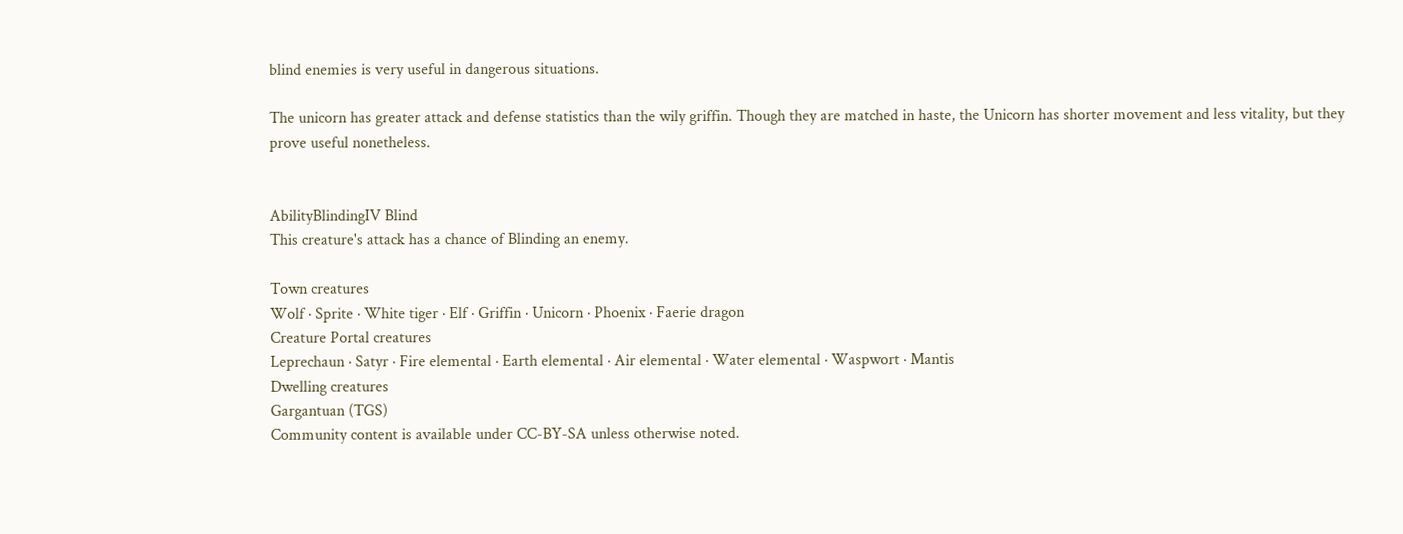blind enemies is very useful in dangerous situations.

The unicorn has greater attack and defense statistics than the wily griffin. Though they are matched in haste, the Unicorn has shorter movement and less vitality, but they prove useful nonetheless.


AbilityBlindingIV Blind
This creature's attack has a chance of Blinding an enemy.

Town creatures
Wolf · Sprite · White tiger · Elf · Griffin · Unicorn · Phoenix · Faerie dragon
Creature Portal creatures
Leprechaun · Satyr · Fire elemental · Earth elemental · Air elemental · Water elemental · Waspwort · Mantis
Dwelling creatures
Gargantuan (TGS)
Community content is available under CC-BY-SA unless otherwise noted.